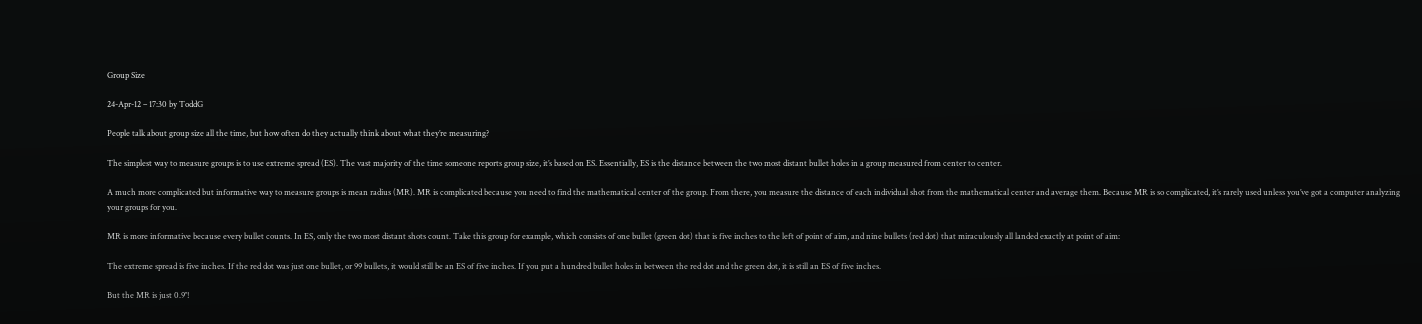Group Size

24-Apr-12 – 17:30 by ToddG

People talk about group size all the time, but how often do they actually think about what they’re measuring?

The simplest way to measure groups is to use extreme spread (ES). The vast majority of the time someone reports group size, it’s based on ES. Essentially, ES is the distance between the two most distant bullet holes in a group measured from center to center.

A much more complicated but informative way to measure groups is mean radius (MR). MR is complicated because you need to find the mathematical center of the group. From there, you measure the distance of each individual shot from the mathematical center and average them. Because MR is so complicated, it’s rarely used unless you’ve got a computer analyzing your groups for you.

MR is more informative because every bullet counts. In ES, only the two most distant shots count. Take this group for example, which consists of one bullet (green dot) that is five inches to the left of point of aim, and nine bullets (red dot) that miraculously all landed exactly at point of aim:

The extreme spread is five inches. If the red dot was just one bullet, or 99 bullets, it would still be an ES of five inches. If you put a hundred bullet holes in between the red dot and the green dot, it is still an ES of five inches.

But the MR is just 0.9″!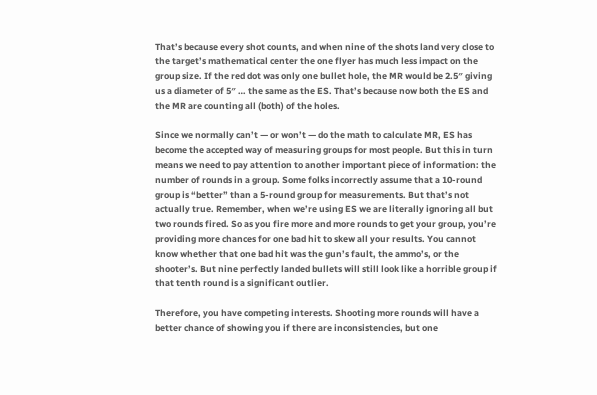That’s because every shot counts, and when nine of the shots land very close to the target’s mathematical center the one flyer has much less impact on the group size. If the red dot was only one bullet hole, the MR would be 2.5″ giving us a diameter of 5″ … the same as the ES. That’s because now both the ES and the MR are counting all (both) of the holes.

Since we normally can’t — or won’t — do the math to calculate MR, ES has become the accepted way of measuring groups for most people. But this in turn means we need to pay attention to another important piece of information: the number of rounds in a group. Some folks incorrectly assume that a 10-round group is “better” than a 5-round group for measurements. But that’s not actually true. Remember, when we’re using ES we are literally ignoring all but two rounds fired. So as you fire more and more rounds to get your group, you’re providing more chances for one bad hit to skew all your results. You cannot know whether that one bad hit was the gun’s fault, the ammo’s, or the shooter’s. But nine perfectly landed bullets will still look like a horrible group if that tenth round is a significant outlier.

Therefore, you have competing interests. Shooting more rounds will have a better chance of showing you if there are inconsistencies, but one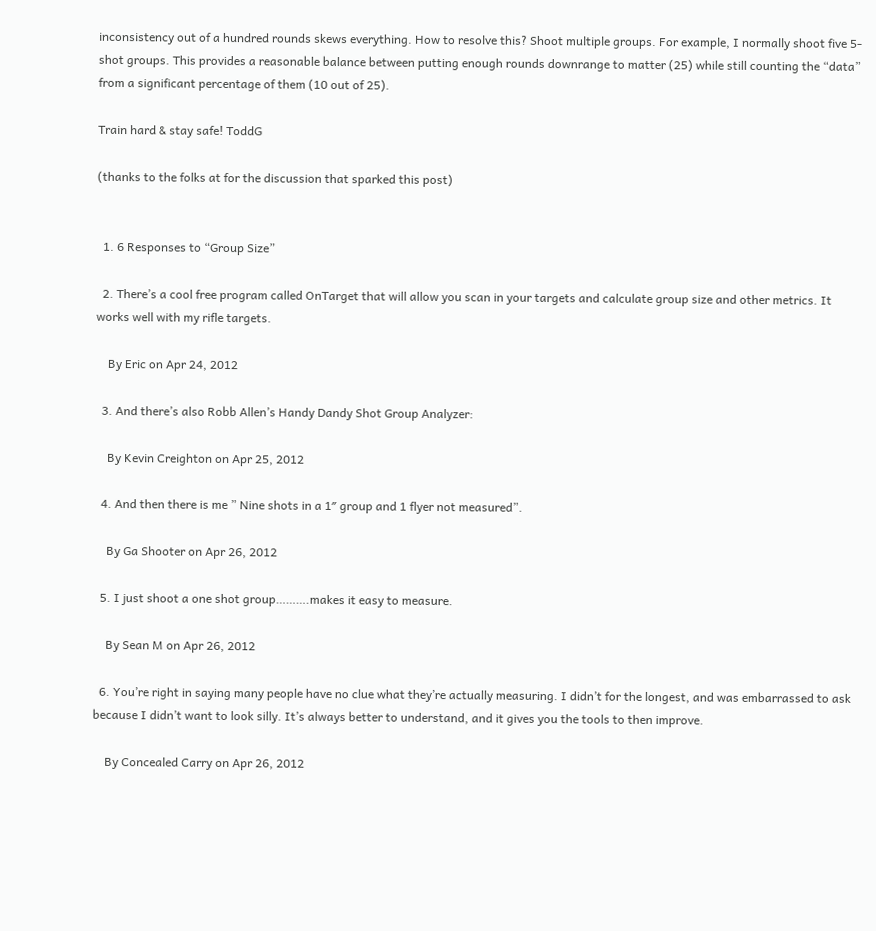inconsistency out of a hundred rounds skews everything. How to resolve this? Shoot multiple groups. For example, I normally shoot five 5-shot groups. This provides a reasonable balance between putting enough rounds downrange to matter (25) while still counting the “data” from a significant percentage of them (10 out of 25).

Train hard & stay safe! ToddG

(thanks to the folks at for the discussion that sparked this post)


  1. 6 Responses to “Group Size”

  2. There’s a cool free program called OnTarget that will allow you scan in your targets and calculate group size and other metrics. It works well with my rifle targets.

    By Eric on Apr 24, 2012

  3. And there’s also Robb Allen’s Handy Dandy Shot Group Analyzer:

    By Kevin Creighton on Apr 25, 2012

  4. And then there is me ” Nine shots in a 1″ group and 1 flyer not measured”.

    By Ga Shooter on Apr 26, 2012

  5. I just shoot a one shot group……….makes it easy to measure.

    By Sean M on Apr 26, 2012

  6. You’re right in saying many people have no clue what they’re actually measuring. I didn’t for the longest, and was embarrassed to ask because I didn’t want to look silly. It’s always better to understand, and it gives you the tools to then improve.

    By Concealed Carry on Apr 26, 2012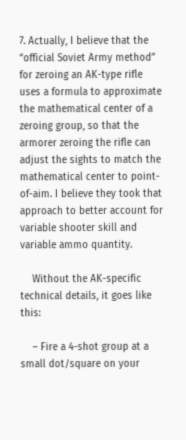7. Actually, I believe that the “official Soviet Army method” for zeroing an AK-type rifle uses a formula to approximate the mathematical center of a zeroing group, so that the armorer zeroing the rifle can adjust the sights to match the mathematical center to point-of-aim. I believe they took that approach to better account for variable shooter skill and variable ammo quantity.

    Without the AK-specific technical details, it goes like this:

    – Fire a 4-shot group at a small dot/square on your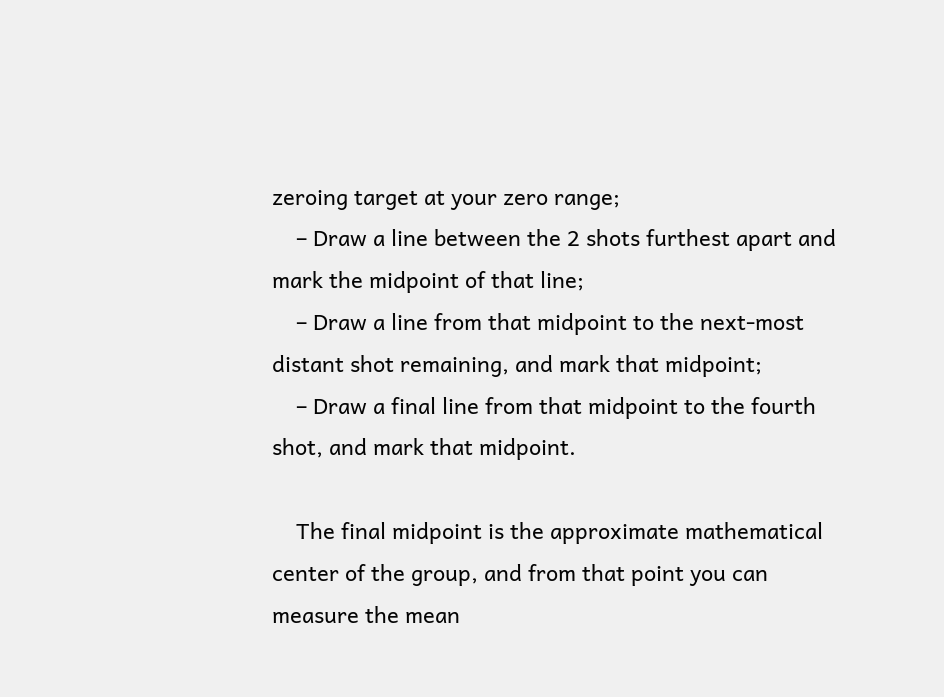zeroing target at your zero range;
    – Draw a line between the 2 shots furthest apart and mark the midpoint of that line;
    – Draw a line from that midpoint to the next-most distant shot remaining, and mark that midpoint;
    – Draw a final line from that midpoint to the fourth shot, and mark that midpoint.

    The final midpoint is the approximate mathematical center of the group, and from that point you can measure the mean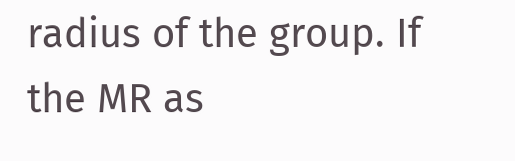radius of the group. If the MR as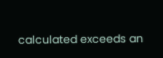calculated exceeds an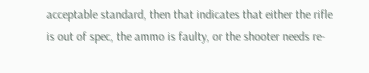acceptable standard, then that indicates that either the rifle is out of spec, the ammo is faulty, or the shooter needs re-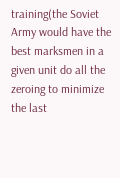training(the Soviet Army would have the best marksmen in a given unit do all the zeroing to minimize the last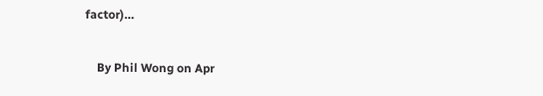factor)…

    By Phil Wong on Apr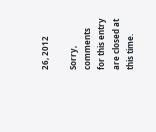26, 2012

Sorry, comments for this entry are closed at this time.